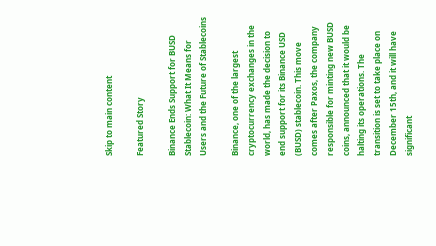Skip to main content

Featured Story

Binance Ends Support for BUSD Stablecoin: What It Means for Users and the Future of Stablecoins

Binance, one of the largest cryptocurrency exchanges in the world, has made the decision to end support for its Binance USD (BUSD) stablecoin. This move comes after Paxos, the company responsible for minting new BUSD coins, announced that it would be halting its operations. The transition is set to take place on December 15th, and it will have significant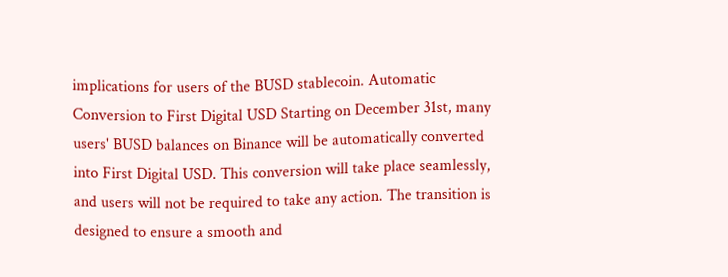implications for users of the BUSD stablecoin. Automatic Conversion to First Digital USD Starting on December 31st, many users' BUSD balances on Binance will be automatically converted into First Digital USD. This conversion will take place seamlessly, and users will not be required to take any action. The transition is designed to ensure a smooth and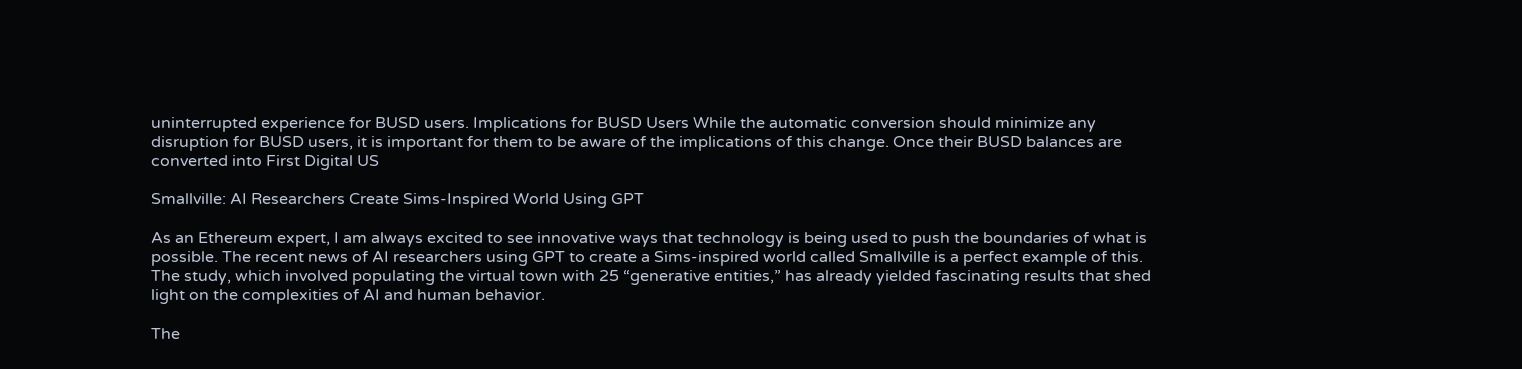uninterrupted experience for BUSD users. Implications for BUSD Users While the automatic conversion should minimize any disruption for BUSD users, it is important for them to be aware of the implications of this change. Once their BUSD balances are converted into First Digital US

Smallville: AI Researchers Create Sims-Inspired World Using GPT

As an Ethereum expert, I am always excited to see innovative ways that technology is being used to push the boundaries of what is possible. The recent news of AI researchers using GPT to create a Sims-inspired world called Smallville is a perfect example of this. The study, which involved populating the virtual town with 25 “generative entities,” has already yielded fascinating results that shed light on the complexities of AI and human behavior.

The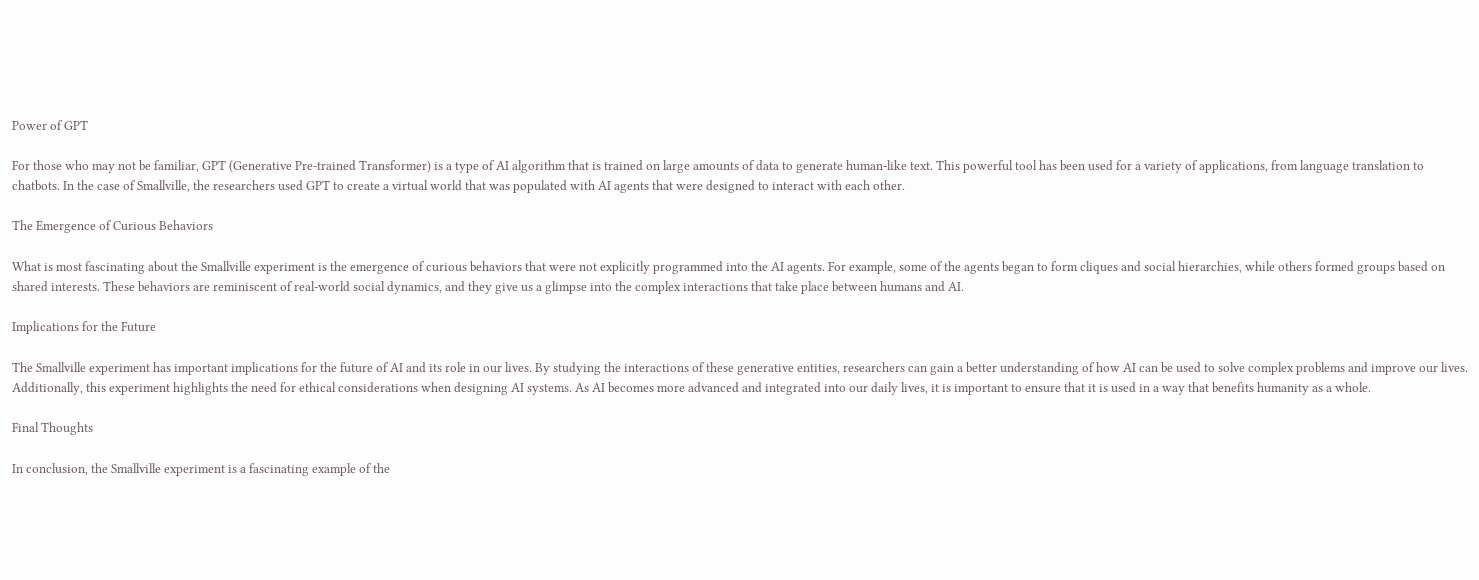Power of GPT

For those who may not be familiar, GPT (Generative Pre-trained Transformer) is a type of AI algorithm that is trained on large amounts of data to generate human-like text. This powerful tool has been used for a variety of applications, from language translation to chatbots. In the case of Smallville, the researchers used GPT to create a virtual world that was populated with AI agents that were designed to interact with each other.

The Emergence of Curious Behaviors

What is most fascinating about the Smallville experiment is the emergence of curious behaviors that were not explicitly programmed into the AI agents. For example, some of the agents began to form cliques and social hierarchies, while others formed groups based on shared interests. These behaviors are reminiscent of real-world social dynamics, and they give us a glimpse into the complex interactions that take place between humans and AI.

Implications for the Future

The Smallville experiment has important implications for the future of AI and its role in our lives. By studying the interactions of these generative entities, researchers can gain a better understanding of how AI can be used to solve complex problems and improve our lives. Additionally, this experiment highlights the need for ethical considerations when designing AI systems. As AI becomes more advanced and integrated into our daily lives, it is important to ensure that it is used in a way that benefits humanity as a whole.

Final Thoughts

In conclusion, the Smallville experiment is a fascinating example of the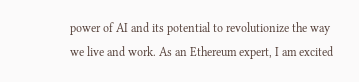power of AI and its potential to revolutionize the way we live and work. As an Ethereum expert, I am excited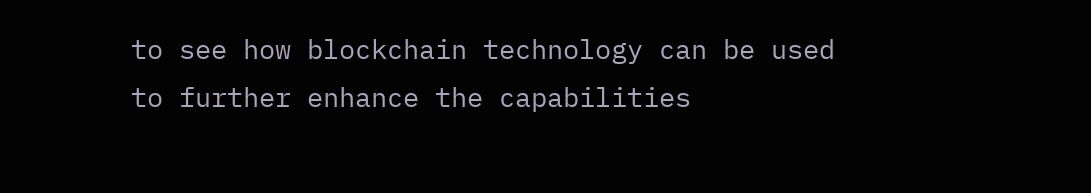to see how blockchain technology can be used to further enhance the capabilities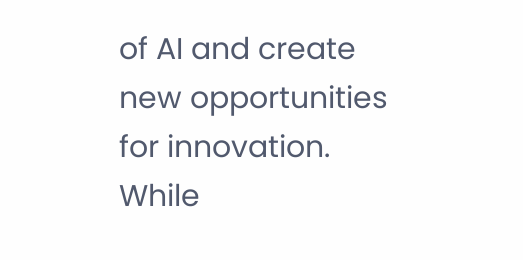of AI and create new opportunities for innovation. While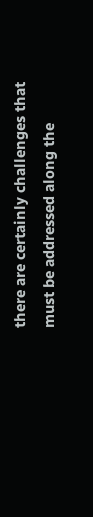there are certainly challenges that must be addressed along the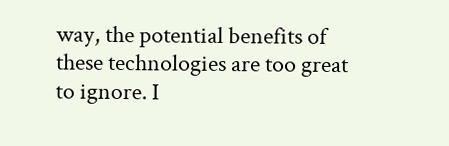way, the potential benefits of these technologies are too great to ignore. I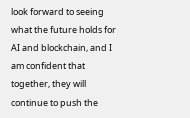look forward to seeing what the future holds for AI and blockchain, and I am confident that together, they will continue to push the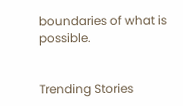boundaries of what is possible.


Trending Stories